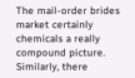The mail-order brides market certainly chemicals a really compound picture. Similarly, there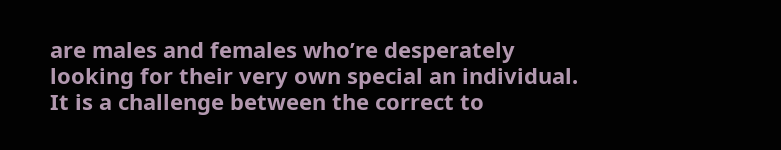are males and females who’re desperately looking for their very own special an individual. It is a challenge between the correct to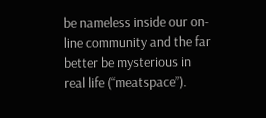be nameless inside our on-line community and the far better be mysterious in real life (“meatspace”).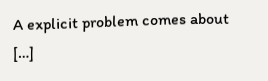A explicit problem comes about […]